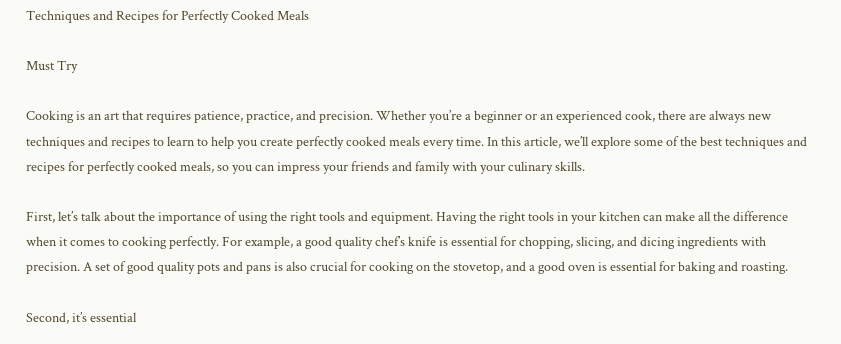Techniques and Recipes for Perfectly Cooked Meals

Must Try

Cooking is an art that requires patience, practice, and precision. Whether you’re a beginner or an experienced cook, there are always new techniques and recipes to learn to help you create perfectly cooked meals every time. In this article, we’ll explore some of the best techniques and recipes for perfectly cooked meals, so you can impress your friends and family with your culinary skills.

First, let’s talk about the importance of using the right tools and equipment. Having the right tools in your kitchen can make all the difference when it comes to cooking perfectly. For example, a good quality chef’s knife is essential for chopping, slicing, and dicing ingredients with precision. A set of good quality pots and pans is also crucial for cooking on the stovetop, and a good oven is essential for baking and roasting.

Second, it’s essential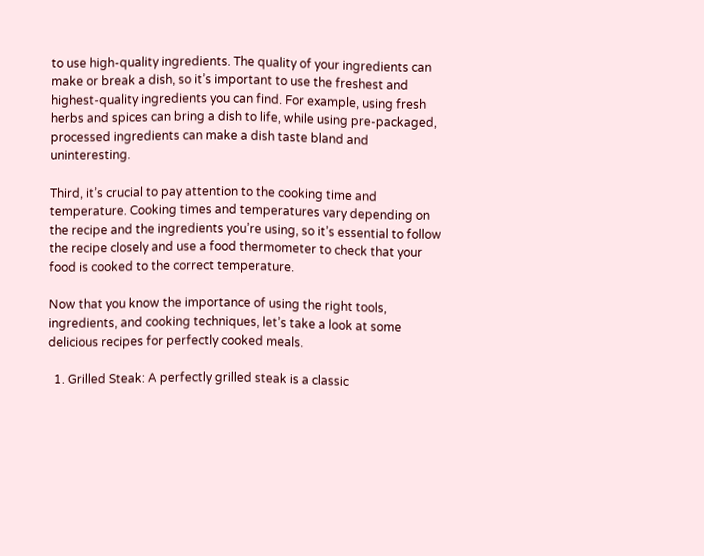to use high-quality ingredients. The quality of your ingredients can make or break a dish, so it’s important to use the freshest and highest-quality ingredients you can find. For example, using fresh herbs and spices can bring a dish to life, while using pre-packaged, processed ingredients can make a dish taste bland and uninteresting.

Third, it’s crucial to pay attention to the cooking time and temperature. Cooking times and temperatures vary depending on the recipe and the ingredients you’re using, so it’s essential to follow the recipe closely and use a food thermometer to check that your food is cooked to the correct temperature.

Now that you know the importance of using the right tools, ingredients, and cooking techniques, let’s take a look at some delicious recipes for perfectly cooked meals.

  1. Grilled Steak: A perfectly grilled steak is a classic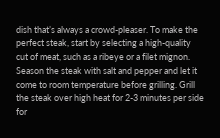dish that’s always a crowd-pleaser. To make the perfect steak, start by selecting a high-quality cut of meat, such as a ribeye or a filet mignon. Season the steak with salt and pepper and let it come to room temperature before grilling. Grill the steak over high heat for 2-3 minutes per side for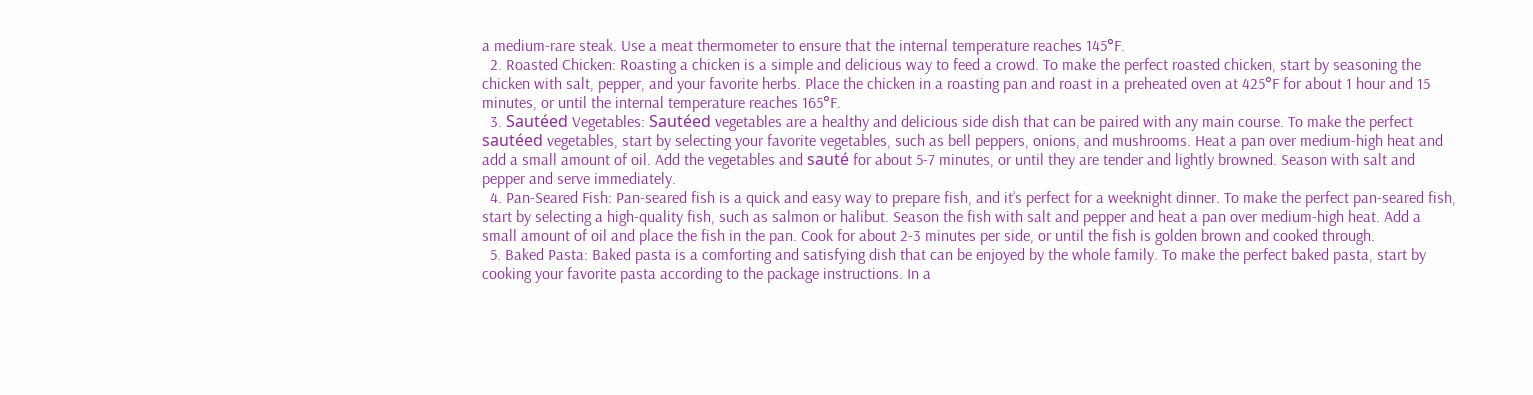a medium-rare steak. Use a meat thermometer to ensure that the internal temperature reaches 145°F.
  2. Roasted Chicken: Roasting a chicken is a simple and delicious way to feed a crowd. To make the perfect roasted chicken, start by seasoning the chicken with salt, pepper, and your favorite herbs. Place the chicken in a roasting pan and roast in a preheated oven at 425°F for about 1 hour and 15 minutes, or until the internal temperature reaches 165°F.
  3. Sautéed Vegetables: Sautéed vegetables are a healthy and delicious side dish that can be paired with any main course. To make the perfect sautéed vegetables, start by selecting your favorite vegetables, such as bell peppers, onions, and mushrooms. Heat a pan over medium-high heat and add a small amount of oil. Add the vegetables and sauté for about 5-7 minutes, or until they are tender and lightly browned. Season with salt and pepper and serve immediately.
  4. Pan-Seared Fish: Pan-seared fish is a quick and easy way to prepare fish, and it’s perfect for a weeknight dinner. To make the perfect pan-seared fish, start by selecting a high-quality fish, such as salmon or halibut. Season the fish with salt and pepper and heat a pan over medium-high heat. Add a small amount of oil and place the fish in the pan. Cook for about 2-3 minutes per side, or until the fish is golden brown and cooked through.
  5. Baked Pasta: Baked pasta is a comforting and satisfying dish that can be enjoyed by the whole family. To make the perfect baked pasta, start by cooking your favorite pasta according to the package instructions. In a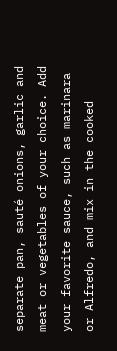separate pan, sauté onions, garlic and meat or vegetables of your choice. Add your favorite sauce, such as marinara or Alfredo, and mix in the cooked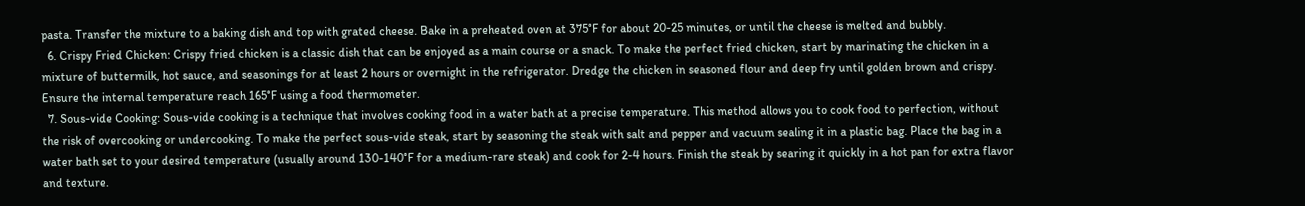pasta. Transfer the mixture to a baking dish and top with grated cheese. Bake in a preheated oven at 375°F for about 20-25 minutes, or until the cheese is melted and bubbly.
  6. Crispy Fried Chicken: Crispy fried chicken is a classic dish that can be enjoyed as a main course or a snack. To make the perfect fried chicken, start by marinating the chicken in a mixture of buttermilk, hot sauce, and seasonings for at least 2 hours or overnight in the refrigerator. Dredge the chicken in seasoned flour and deep fry until golden brown and crispy. Ensure the internal temperature reach 165°F using a food thermometer.
  7. Sous-vide Cooking: Sous-vide cooking is a technique that involves cooking food in a water bath at a precise temperature. This method allows you to cook food to perfection, without the risk of overcooking or undercooking. To make the perfect sous-vide steak, start by seasoning the steak with salt and pepper and vacuum sealing it in a plastic bag. Place the bag in a water bath set to your desired temperature (usually around 130-140°F for a medium-rare steak) and cook for 2-4 hours. Finish the steak by searing it quickly in a hot pan for extra flavor and texture.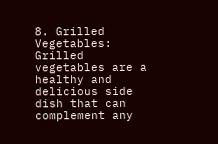8. Grilled Vegetables: Grilled vegetables are a healthy and delicious side dish that can complement any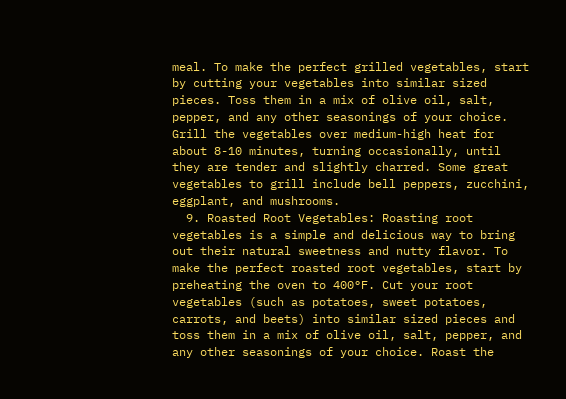meal. To make the perfect grilled vegetables, start by cutting your vegetables into similar sized pieces. Toss them in a mix of olive oil, salt, pepper, and any other seasonings of your choice. Grill the vegetables over medium-high heat for about 8-10 minutes, turning occasionally, until they are tender and slightly charred. Some great vegetables to grill include bell peppers, zucchini, eggplant, and mushrooms.
  9. Roasted Root Vegetables: Roasting root vegetables is a simple and delicious way to bring out their natural sweetness and nutty flavor. To make the perfect roasted root vegetables, start by preheating the oven to 400°F. Cut your root vegetables (such as potatoes, sweet potatoes, carrots, and beets) into similar sized pieces and toss them in a mix of olive oil, salt, pepper, and any other seasonings of your choice. Roast the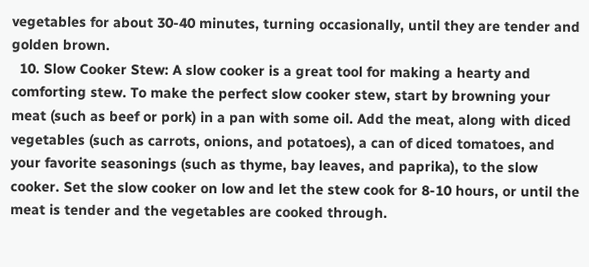vegetables for about 30-40 minutes, turning occasionally, until they are tender and golden brown.
  10. Slow Cooker Stew: A slow cooker is a great tool for making a hearty and comforting stew. To make the perfect slow cooker stew, start by browning your meat (such as beef or pork) in a pan with some oil. Add the meat, along with diced vegetables (such as carrots, onions, and potatoes), a can of diced tomatoes, and your favorite seasonings (such as thyme, bay leaves, and paprika), to the slow cooker. Set the slow cooker on low and let the stew cook for 8-10 hours, or until the meat is tender and the vegetables are cooked through.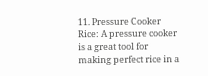11. Pressure Cooker Rice: A pressure cooker is a great tool for making perfect rice in a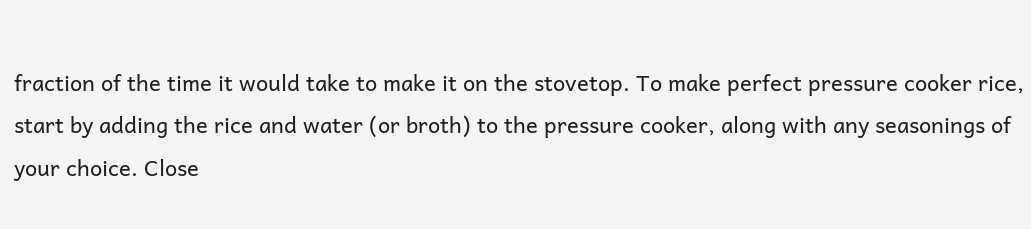fraction of the time it would take to make it on the stovetop. To make perfect pressure cooker rice, start by adding the rice and water (or broth) to the pressure cooker, along with any seasonings of your choice. Close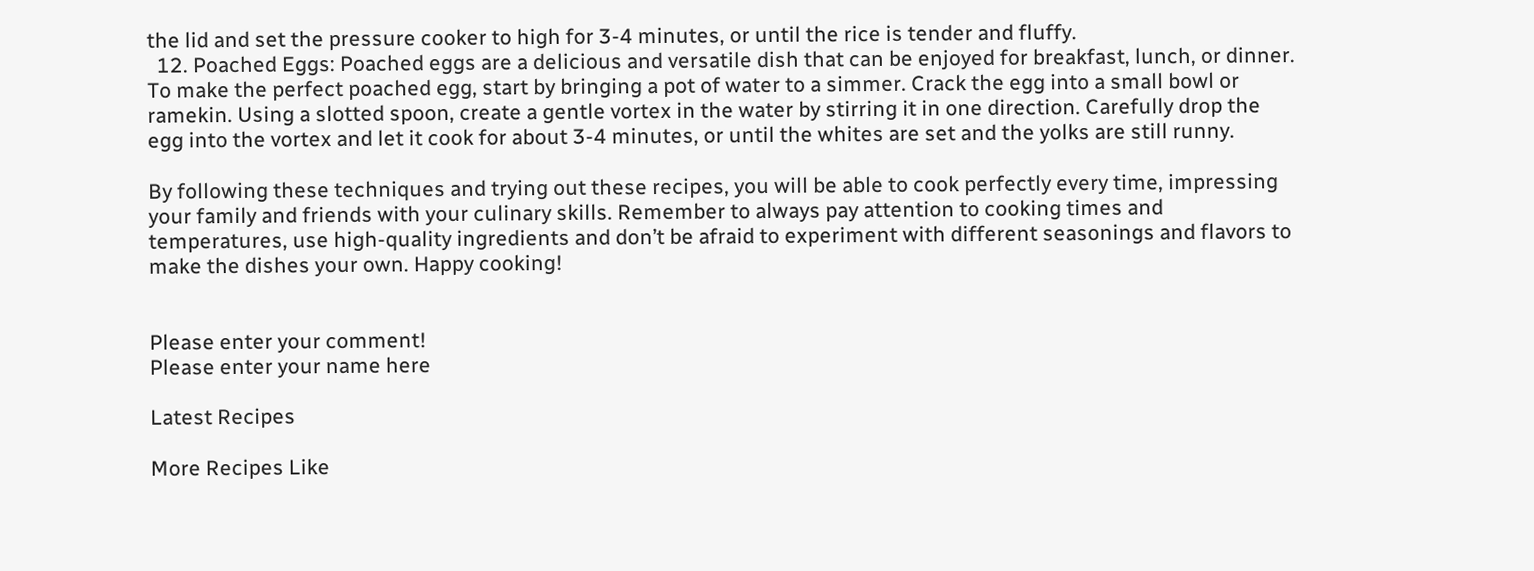the lid and set the pressure cooker to high for 3-4 minutes, or until the rice is tender and fluffy.
  12. Poached Eggs: Poached eggs are a delicious and versatile dish that can be enjoyed for breakfast, lunch, or dinner. To make the perfect poached egg, start by bringing a pot of water to a simmer. Crack the egg into a small bowl or ramekin. Using a slotted spoon, create a gentle vortex in the water by stirring it in one direction. Carefully drop the egg into the vortex and let it cook for about 3-4 minutes, or until the whites are set and the yolks are still runny.

By following these techniques and trying out these recipes, you will be able to cook perfectly every time, impressing your family and friends with your culinary skills. Remember to always pay attention to cooking times and temperatures, use high-quality ingredients and don’t be afraid to experiment with different seasonings and flavors to make the dishes your own. Happy cooking!


Please enter your comment!
Please enter your name here

Latest Recipes

More Recipes Like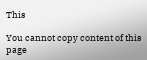This

You cannot copy content of this page